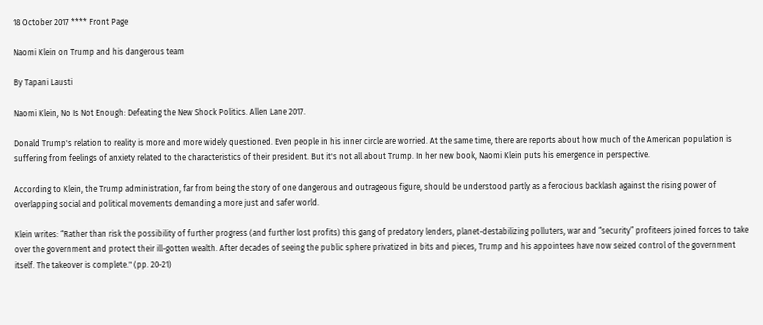18 October 2017 **** Front Page

Naomi Klein on Trump and his dangerous team

By Tapani Lausti

Naomi Klein, No Is Not Enough: Defeating the New Shock Politics. Allen Lane 2017.

Donald Trump's relation to reality is more and more widely questioned. Even people in his inner circle are worried. At the same time, there are reports about how much of the American population is suffering from feelings of anxiety related to the characteristics of their president. But it's not all about Trump. In her new book, Naomi Klein puts his emergence in perspective.

According to Klein, the Trump administration, far from being the story of one dangerous and outrageous figure, should be understood partly as a ferocious backlash against the rising power of overlapping social and political movements demanding a more just and safer world.

Klein writes: “Rather than risk the possibility of further progress (and further lost profits) this gang of predatory lenders, planet-destabilizing polluters, war and “security” profiteers joined forces to take over the government and protect their ill-gotten wealth. After decades of seeing the public sphere privatized in bits and pieces, Trump and his appointees have now seized control of the government itself. The takeover is complete." (pp. 20-21)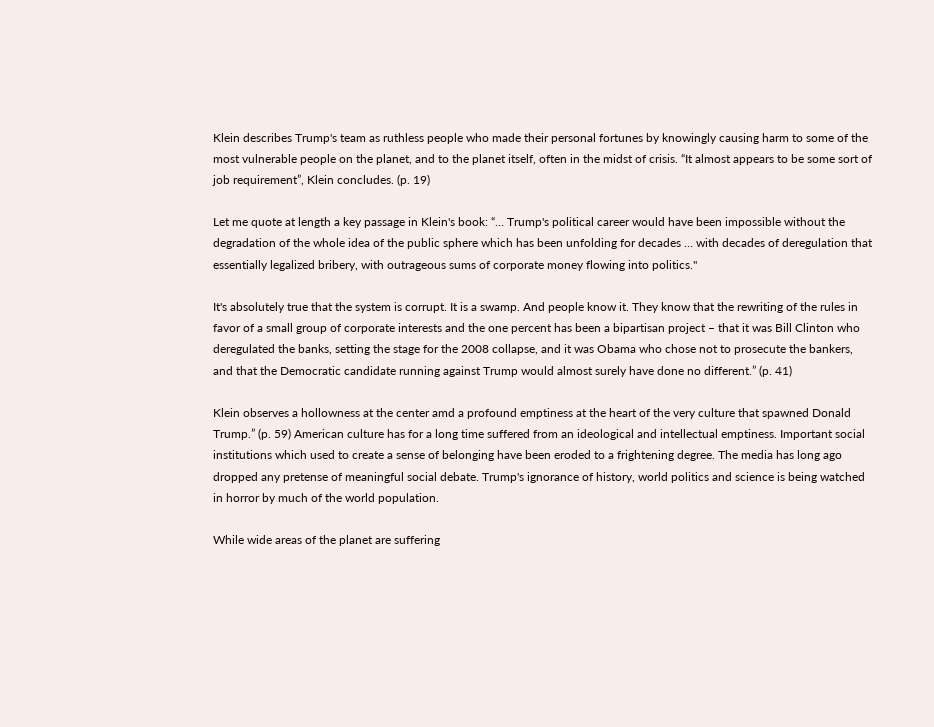Klein describes Trump's team as ruthless people who made their personal fortunes by knowingly causing harm to some of the most vulnerable people on the planet, and to the planet itself, often in the midst of crisis. “It almost appears to be some sort of job requirement”, Klein concludes. (p. 19)

Let me quote at length a key passage in Klein's book: “… Trump's political career would have been impossible without the degradation of the whole idea of the public sphere which has been unfolding for decades … with decades of deregulation that essentially legalized bribery, with outrageous sums of corporate money flowing into politics."

It's absolutely true that the system is corrupt. It is a swamp. And people know it. They know that the rewriting of the rules in favor of a small group of corporate interests and the one percent has been a bipartisan project – that it was Bill Clinton who deregulated the banks, setting the stage for the 2008 collapse, and it was Obama who chose not to prosecute the bankers, and that the Democratic candidate running against Trump would almost surely have done no different.” (p. 41)

Klein observes a hollowness at the center amd a profound emptiness at the heart of the very culture that spawned Donald Trump.” (p. 59) American culture has for a long time suffered from an ideological and intellectual emptiness. Important social institutions which used to create a sense of belonging have been eroded to a frightening degree. The media has long ago dropped any pretense of meaningful social debate. Trump's ignorance of history, world politics and science is being watched in horror by much of the world population.

While wide areas of the planet are suffering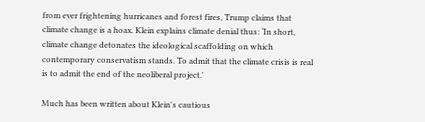from ever frightening hurricanes and forest fires, Trump claims that climate change is a hoax. Klein explains climate denial thus: ‘In short, climate change detonates the ideological scaffolding on which contemporary conservatism stands. To admit that the climate crisis is real is to admit the end of the neoliberal project.'

Much has been written about Klein's cautious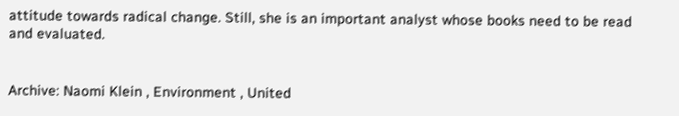attitude towards radical change. Still, she is an important analyst whose books need to be read and evaluated.


Archive: Naomi Klein , Environment , United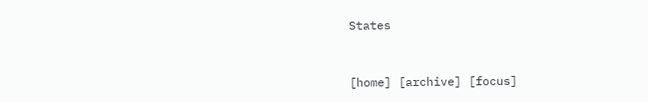States


[home] [archive] [focus]